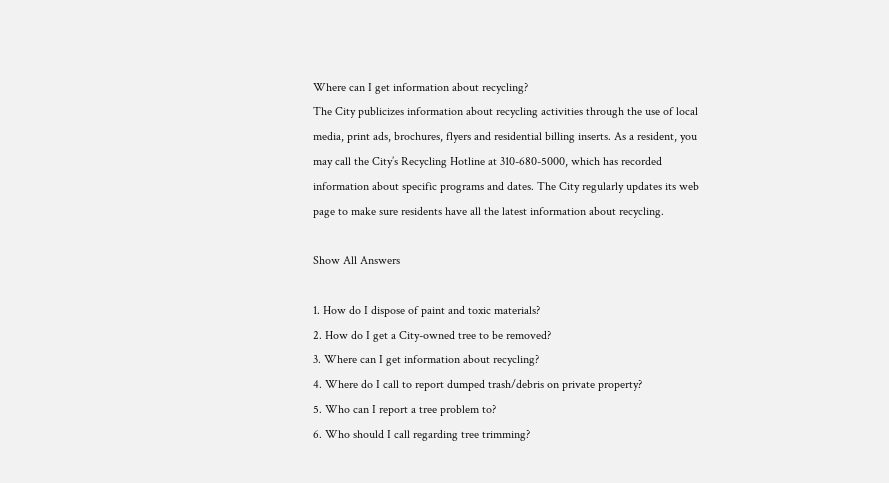Where can I get information about recycling?
The City publicizes information about recycling activities through the use of local media, print ads, brochures, flyers and residential billing inserts. As a resident, you may call the City’s Recycling Hotline at 310-680-5000, which has recorded information about specific programs and dates. The City regularly updates its web page to make sure residents have all the latest information about recycling.

Show All Answers

1. How do I dispose of paint and toxic materials?
2. How do I get a City-owned tree to be removed?
3. Where can I get information about recycling?
4. Where do I call to report dumped trash/debris on private property?
5. Who can I report a tree problem to?
6. Who should I call regarding tree trimming?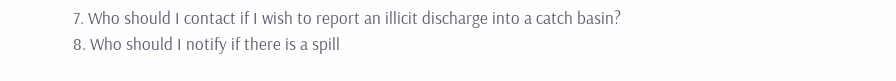7. Who should I contact if I wish to report an illicit discharge into a catch basin?
8. Who should I notify if there is a spill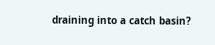draining into a catch basin?